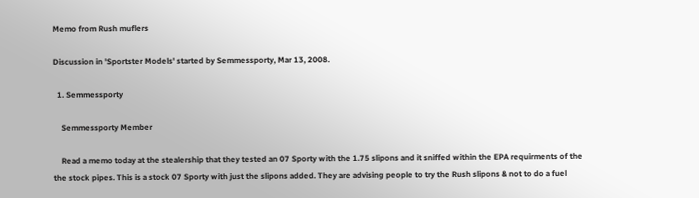Memo from Rush muflers

Discussion in 'Sportster Models' started by Semmessporty, Mar 13, 2008.

  1. Semmessporty

    Semmessporty Member

    Read a memo today at the stealership that they tested an 07 Sporty with the 1.75 slipons and it sniffed within the EPA requirments of the the stock pipes. This is a stock 07 Sporty with just the slipons added. They are advising people to try the Rush slipons & not to do a fuel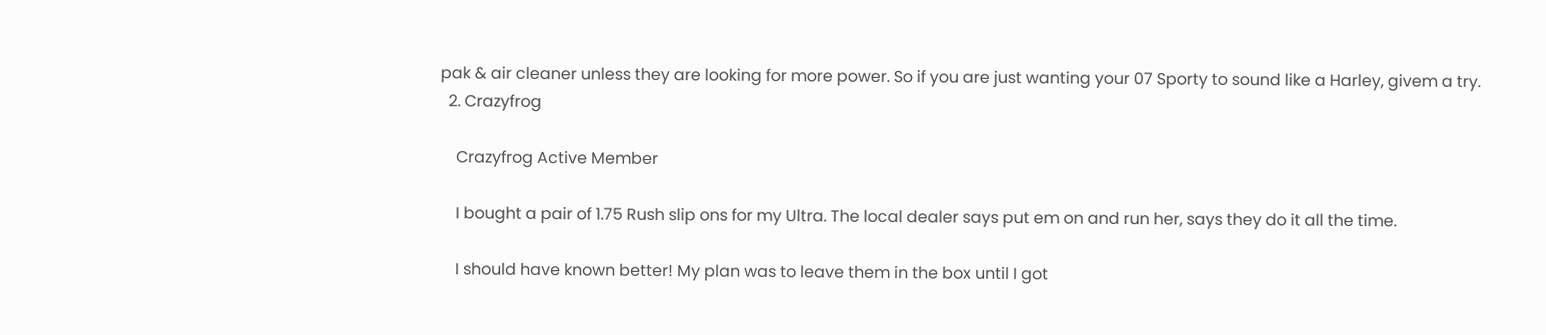pak & air cleaner unless they are looking for more power. So if you are just wanting your 07 Sporty to sound like a Harley, givem a try.
  2. Crazyfrog

    Crazyfrog Active Member

    I bought a pair of 1.75 Rush slip ons for my Ultra. The local dealer says put em on and run her, says they do it all the time.

    I should have known better! My plan was to leave them in the box until I got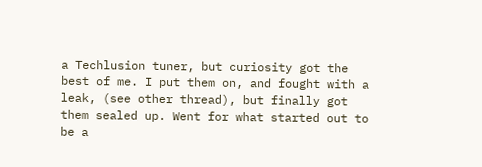a Techlusion tuner, but curiosity got the best of me. I put them on, and fought with a leak, (see other thread), but finally got them sealed up. Went for what started out to be a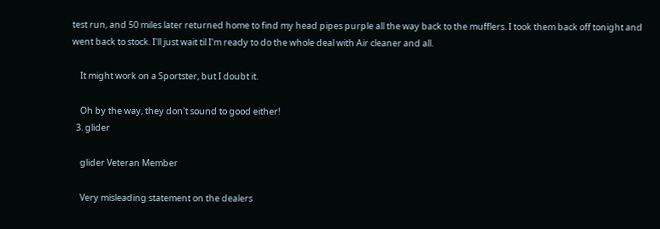test run, and 50 miles later returned home to find my head pipes purple all the way back to the mufflers. I took them back off tonight and went back to stock. I'll just wait til I'm ready to do the whole deal with Air cleaner and all.

    It might work on a Sportster, but I doubt it.

    Oh by the way, they don't sound to good either!
  3. glider

    glider Veteran Member

    Very misleading statement on the dealers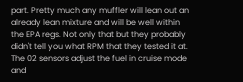part. Pretty much any muffler will lean out an already lean mixture and will be well within the EPA regs. Not only that but they probably didn't tell you what RPM that they tested it at. The 02 sensors adjust the fuel in cruise mode and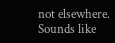not elsewhere. Sounds like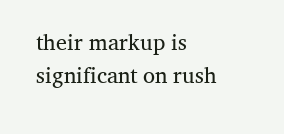their markup is significant on rush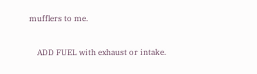mufflers to me.

    ADD FUEL with exhaust or intake.